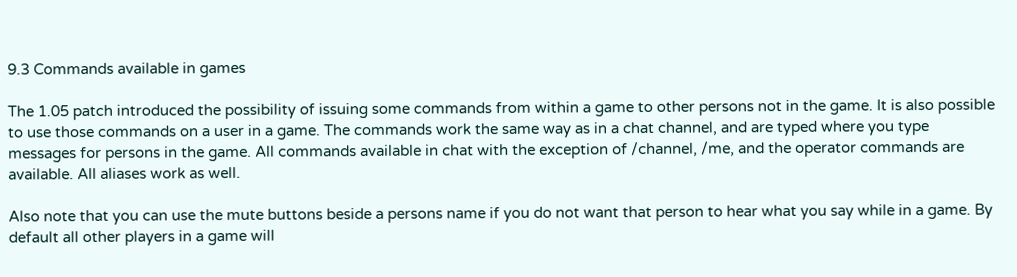9.3 Commands available in games

The 1.05 patch introduced the possibility of issuing some commands from within a game to other persons not in the game. It is also possible to use those commands on a user in a game. The commands work the same way as in a chat channel, and are typed where you type messages for persons in the game. All commands available in chat with the exception of /channel, /me, and the operator commands are available. All aliases work as well.

Also note that you can use the mute buttons beside a persons name if you do not want that person to hear what you say while in a game. By default all other players in a game will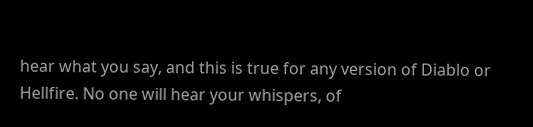hear what you say, and this is true for any version of Diablo or Hellfire. No one will hear your whispers, of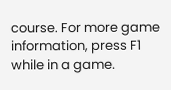course. For more game information, press F1 while in a game.